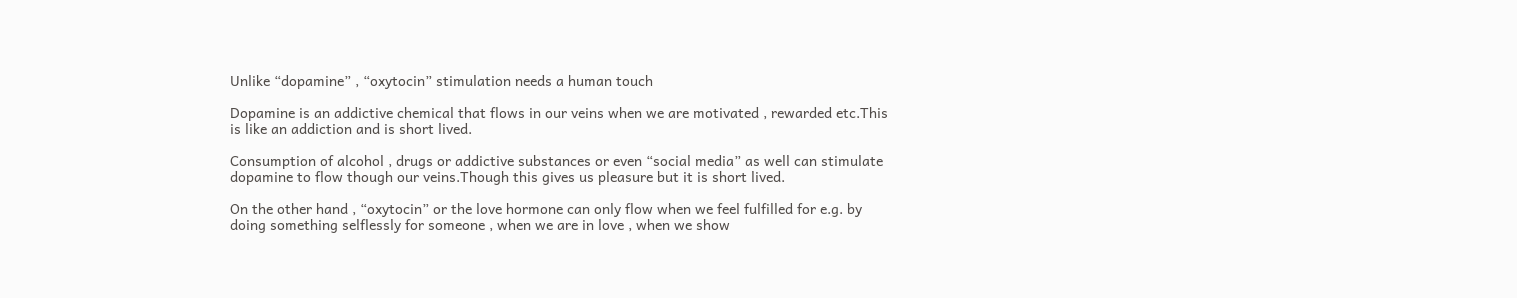Unlike “dopamine” , “oxytocin” stimulation needs a human touch

Dopamine is an addictive chemical that flows in our veins when we are motivated , rewarded etc.This is like an addiction and is short lived.

Consumption of alcohol , drugs or addictive substances or even “social media” as well can stimulate dopamine to flow though our veins.Though this gives us pleasure but it is short lived.

On the other hand , “oxytocin” or the love hormone can only flow when we feel fulfilled for e.g. by doing something selflessly for someone , when we are in love , when we show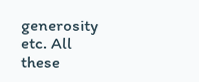generosity etc. All these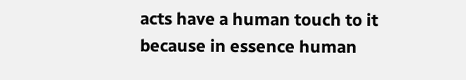acts have a human touch to it because in essence human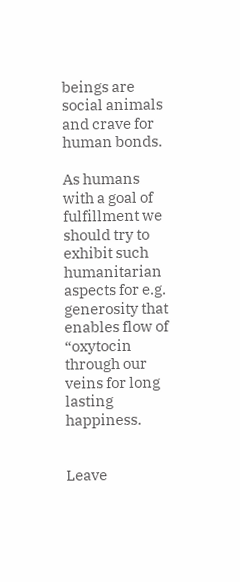beings are social animals and crave for human bonds.

As humans with a goal of fulfillment we should try to exhibit such humanitarian aspects for e.g. generosity that enables flow of “oxytocin through our veins for long lasting happiness.


Leave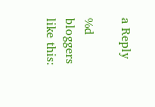a Reply

%d bloggers like this: